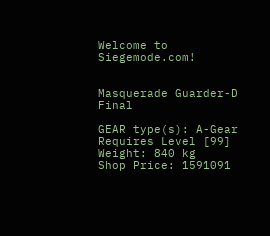Welcome to Siegemode.com!


Masquerade Guarder-D Final

GEAR type(s): A-Gear
Requires Level [99]
Weight: 840 kg
Shop Price: 1591091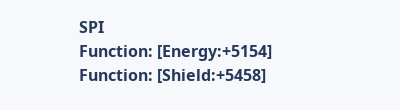SPI
Function: [Energy:+5154]
Function: [Shield:+5458]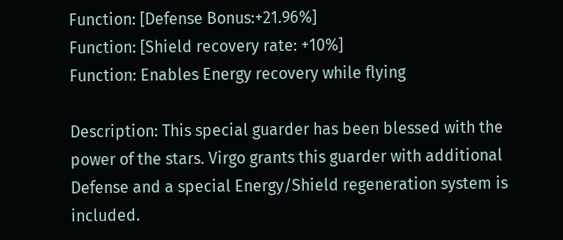Function: [Defense Bonus:+21.96%]
Function: [Shield recovery rate: +10%]
Function: Enables Energy recovery while flying

Description: This special guarder has been blessed with the power of the stars. Virgo grants this guarder with additional Defense and a special Energy/Shield regeneration system is included.